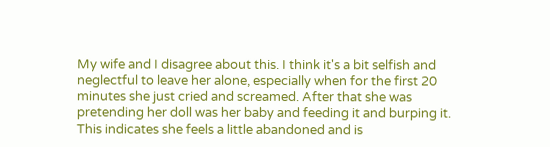My wife and I disagree about this. I think it's a bit selfish and neglectful to leave her alone, especially when for the first 20 minutes she just cried and screamed. After that she was pretending her doll was her baby and feeding it and burping it. This indicates she feels a little abandoned and is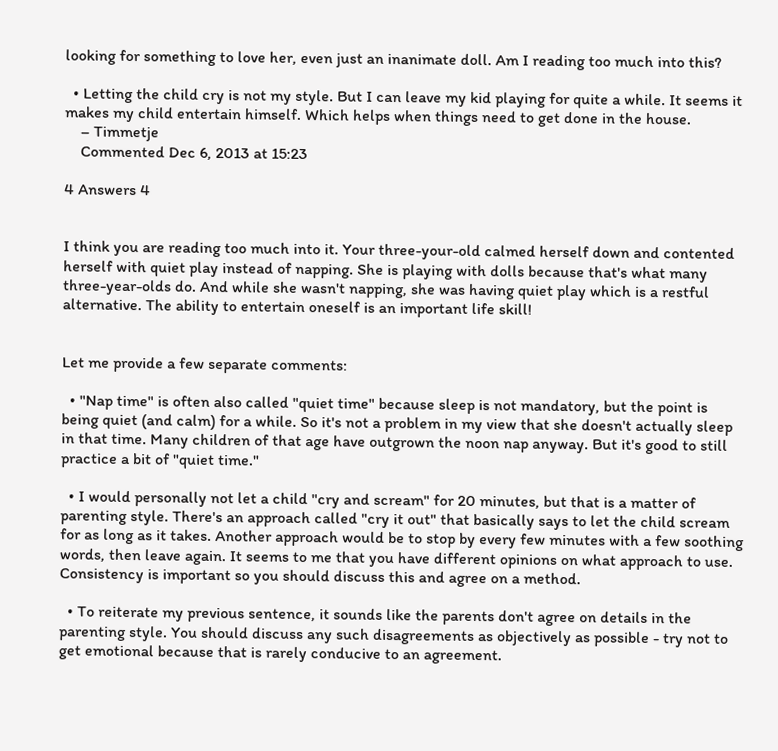looking for something to love her, even just an inanimate doll. Am I reading too much into this?

  • Letting the child cry is not my style. But I can leave my kid playing for quite a while. It seems it makes my child entertain himself. Which helps when things need to get done in the house.
    – Timmetje
    Commented Dec 6, 2013 at 15:23

4 Answers 4


I think you are reading too much into it. Your three-your-old calmed herself down and contented herself with quiet play instead of napping. She is playing with dolls because that's what many three-year-olds do. And while she wasn't napping, she was having quiet play which is a restful alternative. The ability to entertain oneself is an important life skill!


Let me provide a few separate comments:

  • "Nap time" is often also called "quiet time" because sleep is not mandatory, but the point is being quiet (and calm) for a while. So it's not a problem in my view that she doesn't actually sleep in that time. Many children of that age have outgrown the noon nap anyway. But it's good to still practice a bit of "quiet time."

  • I would personally not let a child "cry and scream" for 20 minutes, but that is a matter of parenting style. There's an approach called "cry it out" that basically says to let the child scream for as long as it takes. Another approach would be to stop by every few minutes with a few soothing words, then leave again. It seems to me that you have different opinions on what approach to use. Consistency is important so you should discuss this and agree on a method.

  • To reiterate my previous sentence, it sounds like the parents don't agree on details in the parenting style. You should discuss any such disagreements as objectively as possible - try not to get emotional because that is rarely conducive to an agreement.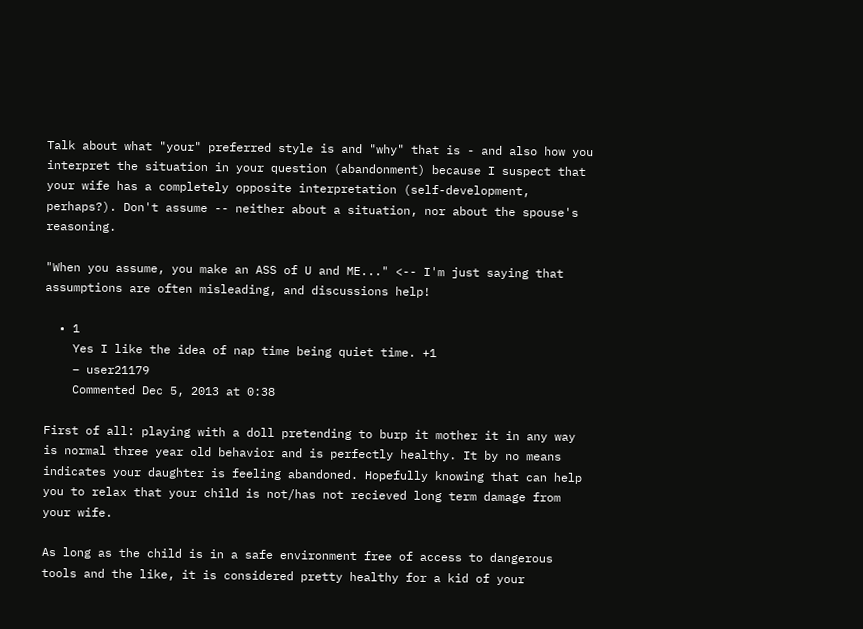Talk about what "your" preferred style is and "why" that is - and also how you interpret the situation in your question (abandonment) because I suspect that your wife has a completely opposite interpretation (self-development, perhaps?). Don't assume -- neither about a situation, nor about the spouse's reasoning.

"When you assume, you make an ASS of U and ME..." <-- I'm just saying that assumptions are often misleading, and discussions help!

  • 1
    Yes I like the idea of nap time being quiet time. +1
    – user21179
    Commented Dec 5, 2013 at 0:38

First of all: playing with a doll pretending to burp it mother it in any way is normal three year old behavior and is perfectly healthy. It by no means indicates your daughter is feeling abandoned. Hopefully knowing that can help you to relax that your child is not/has not recieved long term damage from your wife.

As long as the child is in a safe environment free of access to dangerous tools and the like, it is considered pretty healthy for a kid of your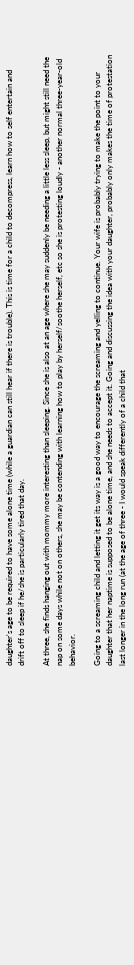daughter's age to be required to have some alone time (while a guardian can still hear if there is trouble). This is time for a child to decompress, learn how to self entertain and drift off to sleep if he/she is particularly tired that day.

At three, she finds hanging out with mommy more interesting than sleeping. Since she is also at an age where she may suddenly be needing a little less sleep, but might still need the nap on some days while not on others, she may be contending with learning how to play by herself/soothe herself, etc so she is protesting loudly - another normal three-year-old behavior.

Going to a screaming child and letting it get its way is a good way to encourage the screaming and yelling to continue. Your wife is probably trying to make the point to your daughter that her naptime is supposed to be alone time, and she needs to accept it. Going and discussing the idea with your daughter, probably only makes the time of protestation last longer in the long run (at the age of three - I would speak differently of a child that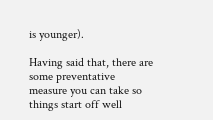is younger).

Having said that, there are some preventative measure you can take so things start off well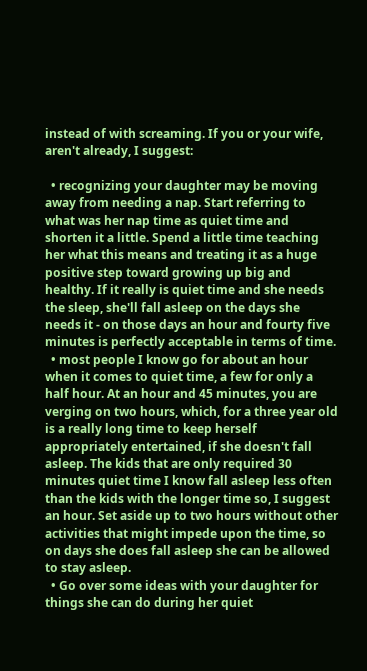instead of with screaming. If you or your wife, aren't already, I suggest:

  • recognizing your daughter may be moving away from needing a nap. Start referring to what was her nap time as quiet time and shorten it a little. Spend a little time teaching her what this means and treating it as a huge positive step toward growing up big and healthy. If it really is quiet time and she needs the sleep, she'll fall asleep on the days she needs it - on those days an hour and fourty five minutes is perfectly acceptable in terms of time.
  • most people I know go for about an hour when it comes to quiet time, a few for only a half hour. At an hour and 45 minutes, you are verging on two hours, which, for a three year old is a really long time to keep herself appropriately entertained, if she doesn't fall asleep. The kids that are only required 30 minutes quiet time I know fall asleep less often than the kids with the longer time so, I suggest an hour. Set aside up to two hours without other activities that might impede upon the time, so on days she does fall asleep she can be allowed to stay asleep.
  • Go over some ideas with your daughter for things she can do during her quiet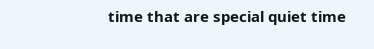time that are special quiet time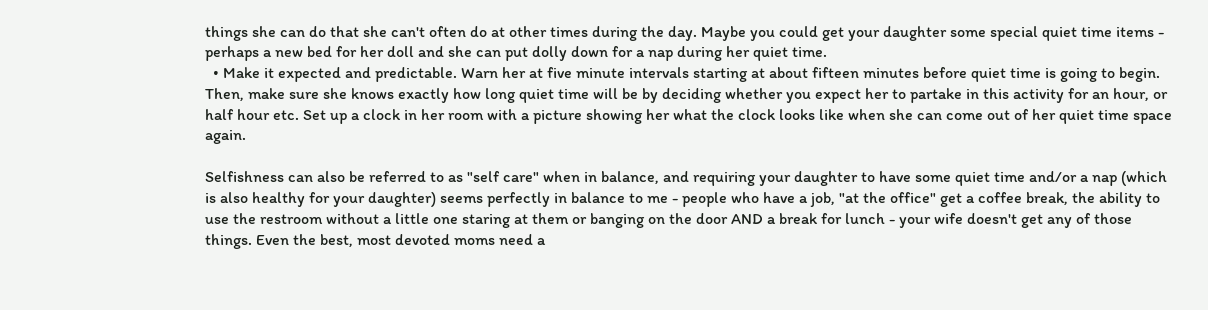things she can do that she can't often do at other times during the day. Maybe you could get your daughter some special quiet time items - perhaps a new bed for her doll and she can put dolly down for a nap during her quiet time.
  • Make it expected and predictable. Warn her at five minute intervals starting at about fifteen minutes before quiet time is going to begin. Then, make sure she knows exactly how long quiet time will be by deciding whether you expect her to partake in this activity for an hour, or half hour etc. Set up a clock in her room with a picture showing her what the clock looks like when she can come out of her quiet time space again.

Selfishness can also be referred to as "self care" when in balance, and requiring your daughter to have some quiet time and/or a nap (which is also healthy for your daughter) seems perfectly in balance to me - people who have a job, "at the office" get a coffee break, the ability to use the restroom without a little one staring at them or banging on the door AND a break for lunch - your wife doesn't get any of those things. Even the best, most devoted moms need a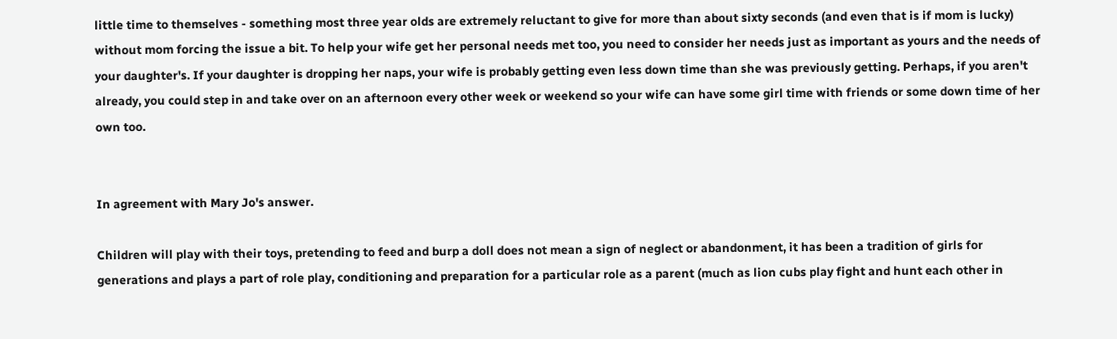little time to themselves - something most three year olds are extremely reluctant to give for more than about sixty seconds (and even that is if mom is lucky) without mom forcing the issue a bit. To help your wife get her personal needs met too, you need to consider her needs just as important as yours and the needs of your daughter's. If your daughter is dropping her naps, your wife is probably getting even less down time than she was previously getting. Perhaps, if you aren't already, you could step in and take over on an afternoon every other week or weekend so your wife can have some girl time with friends or some down time of her own too.


In agreement with Mary Jo's answer.

Children will play with their toys, pretending to feed and burp a doll does not mean a sign of neglect or abandonment, it has been a tradition of girls for generations and plays a part of role play, conditioning and preparation for a particular role as a parent (much as lion cubs play fight and hunt each other in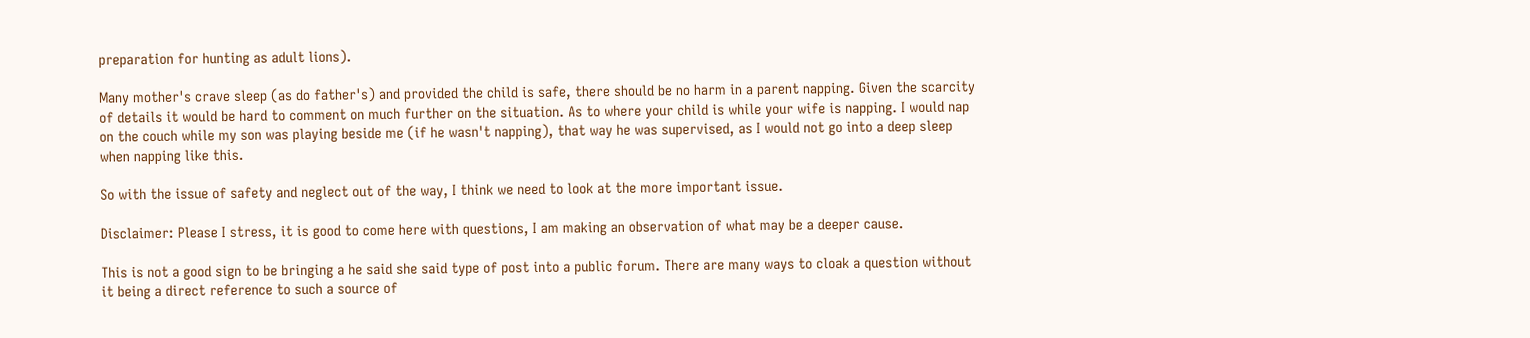preparation for hunting as adult lions).

Many mother's crave sleep (as do father's) and provided the child is safe, there should be no harm in a parent napping. Given the scarcity of details it would be hard to comment on much further on the situation. As to where your child is while your wife is napping. I would nap on the couch while my son was playing beside me (if he wasn't napping), that way he was supervised, as I would not go into a deep sleep when napping like this.

So with the issue of safety and neglect out of the way, I think we need to look at the more important issue.

Disclaimer: Please I stress, it is good to come here with questions, I am making an observation of what may be a deeper cause.

This is not a good sign to be bringing a he said she said type of post into a public forum. There are many ways to cloak a question without it being a direct reference to such a source of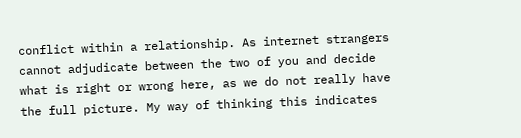conflict within a relationship. As internet strangers cannot adjudicate between the two of you and decide what is right or wrong here, as we do not really have the full picture. My way of thinking this indicates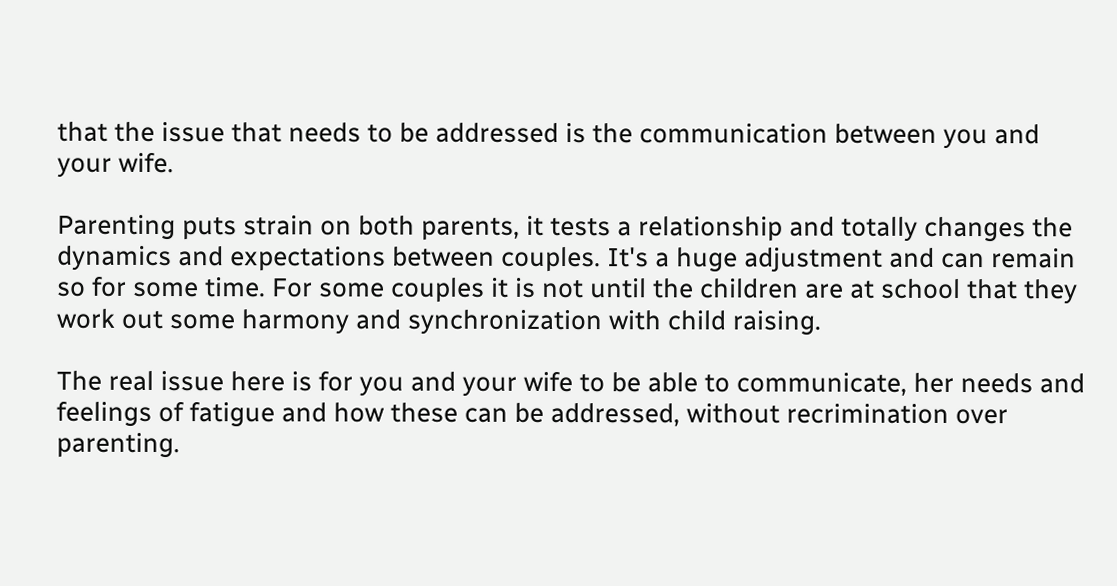that the issue that needs to be addressed is the communication between you and your wife.

Parenting puts strain on both parents, it tests a relationship and totally changes the dynamics and expectations between couples. It's a huge adjustment and can remain so for some time. For some couples it is not until the children are at school that they work out some harmony and synchronization with child raising.

The real issue here is for you and your wife to be able to communicate, her needs and feelings of fatigue and how these can be addressed, without recrimination over parenting.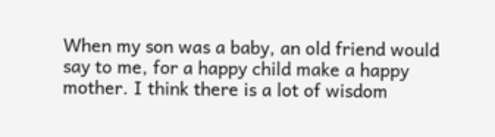When my son was a baby, an old friend would say to me, for a happy child make a happy mother. I think there is a lot of wisdom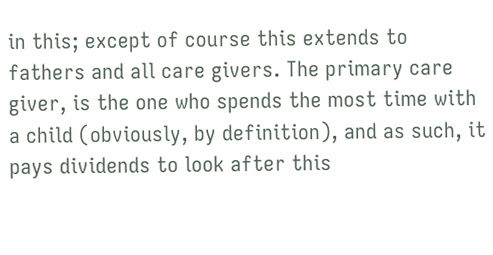in this; except of course this extends to fathers and all care givers. The primary care giver, is the one who spends the most time with a child (obviously, by definition), and as such, it pays dividends to look after this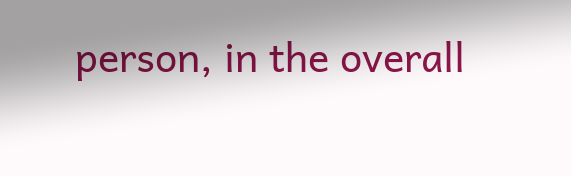person, in the overall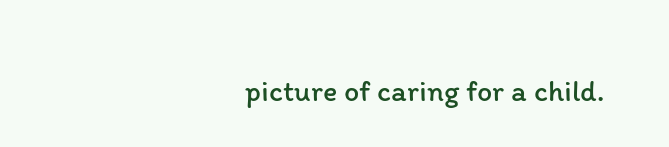picture of caring for a child.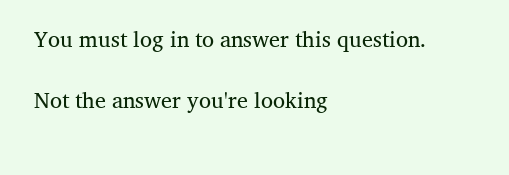You must log in to answer this question.

Not the answer you're looking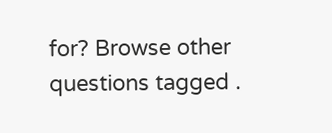for? Browse other questions tagged .